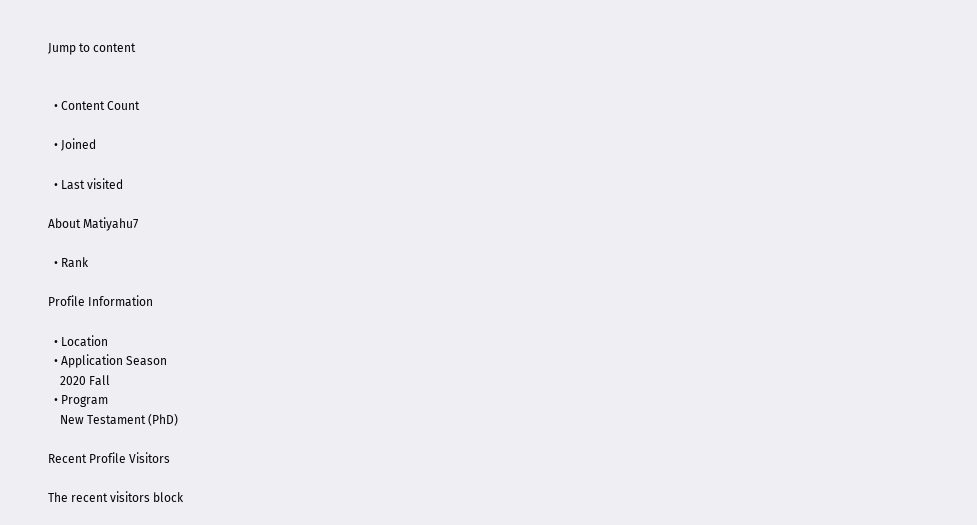Jump to content


  • Content Count

  • Joined

  • Last visited

About Matiyahu7

  • Rank

Profile Information

  • Location
  • Application Season
    2020 Fall
  • Program
    New Testament (PhD)

Recent Profile Visitors

The recent visitors block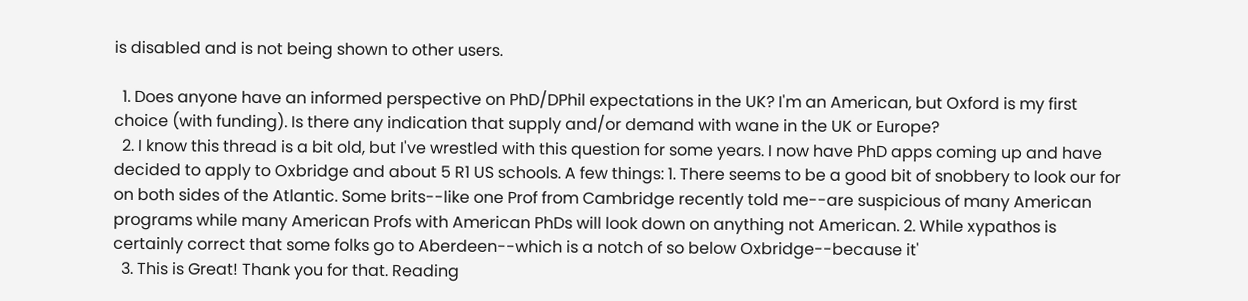is disabled and is not being shown to other users.

  1. Does anyone have an informed perspective on PhD/DPhil expectations in the UK? I'm an American, but Oxford is my first choice (with funding). Is there any indication that supply and/or demand with wane in the UK or Europe?
  2. I know this thread is a bit old, but I've wrestled with this question for some years. I now have PhD apps coming up and have decided to apply to Oxbridge and about 5 R1 US schools. A few things: 1. There seems to be a good bit of snobbery to look our for on both sides of the Atlantic. Some brits--like one Prof from Cambridge recently told me--are suspicious of many American programs while many American Profs with American PhDs will look down on anything not American. 2. While xypathos is certainly correct that some folks go to Aberdeen--which is a notch of so below Oxbridge--because it'
  3. This is Great! Thank you for that. Reading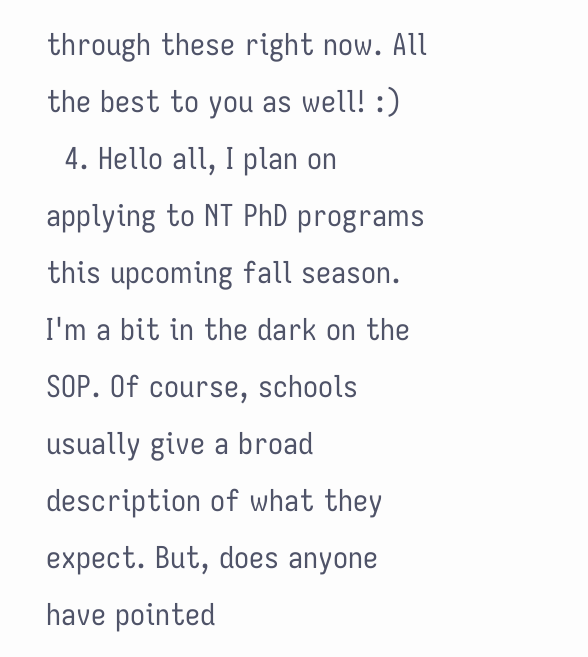through these right now. All the best to you as well! :)
  4. Hello all, I plan on applying to NT PhD programs this upcoming fall season. I'm a bit in the dark on the SOP. Of course, schools usually give a broad description of what they expect. But, does anyone have pointed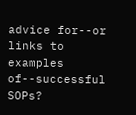advice for--or links to examples of--successful SOPs?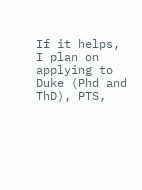If it helps, I plan on applying to Duke (Phd and ThD), PTS,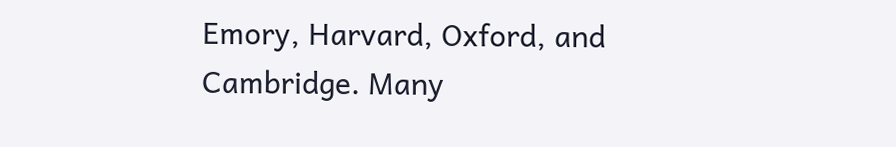Emory, Harvard, Oxford, and Cambridge. Many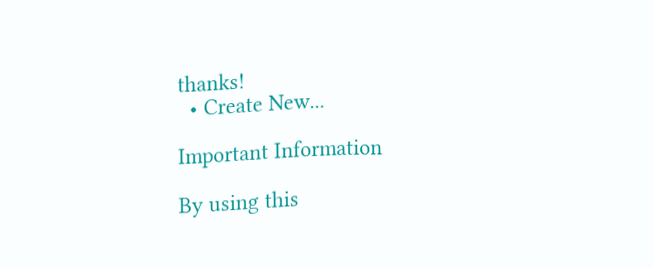thanks!
  • Create New...

Important Information

By using this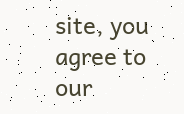site, you agree to our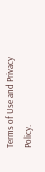Terms of Use and Privacy Policy.